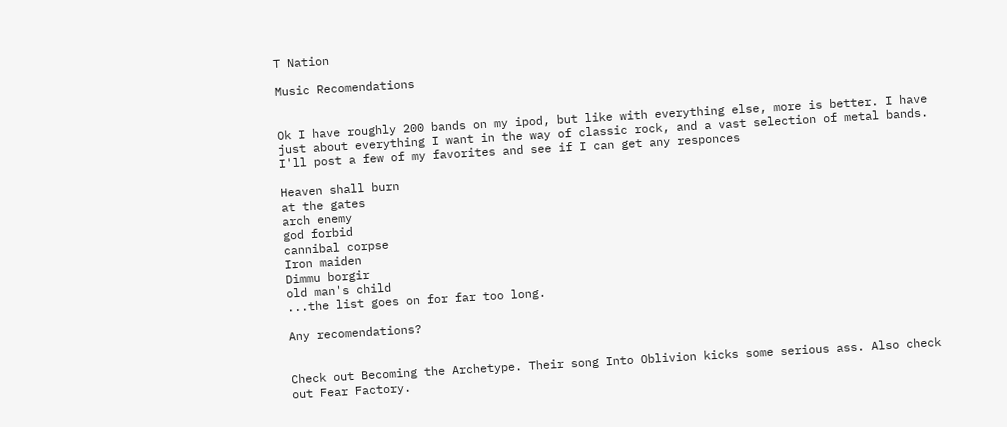T Nation

Music Recomendations


Ok I have roughly 200 bands on my ipod, but like with everything else, more is better. I have just about everything I want in the way of classic rock, and a vast selection of metal bands. I'll post a few of my favorites and see if I can get any responces

Heaven shall burn
at the gates
arch enemy
god forbid
cannibal corpse
Iron maiden
Dimmu borgir
old man's child
...the list goes on for far too long.

Any recomendations?


Check out Becoming the Archetype. Their song Into Oblivion kicks some serious ass. Also check out Fear Factory.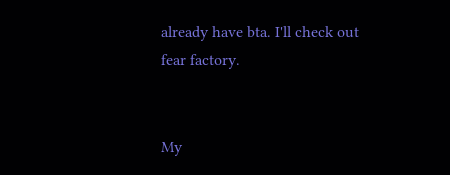already have bta. I'll check out fear factory.


My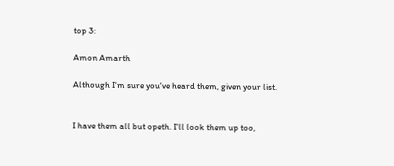top 3:

Amon Amarth

Although I'm sure you've heard them, given your list.


I have them all but opeth. I'll look them up too,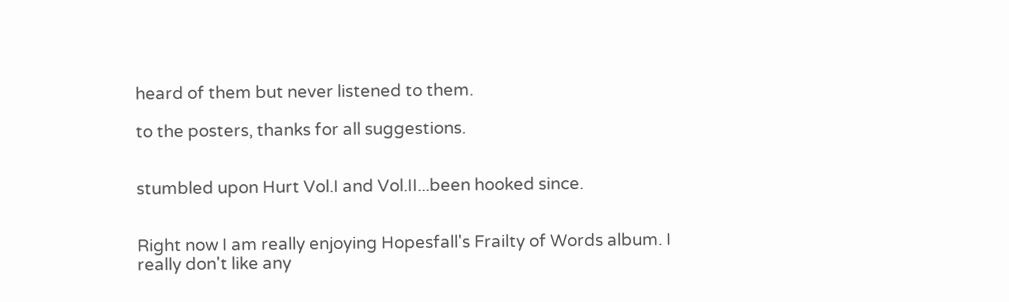heard of them but never listened to them.

to the posters, thanks for all suggestions.


stumbled upon Hurt Vol.I and Vol.II...been hooked since.


Right now I am really enjoying Hopesfall's Frailty of Words album. I really don't like any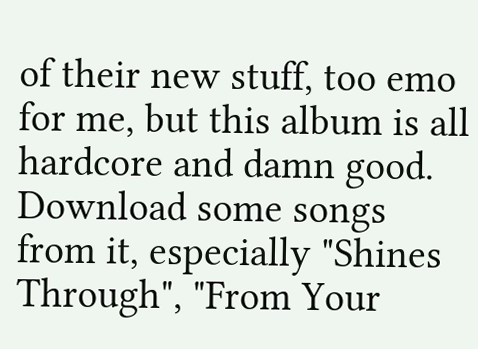of their new stuff, too emo for me, but this album is all hardcore and damn good. Download some songs from it, especially "Shines Through", "From Your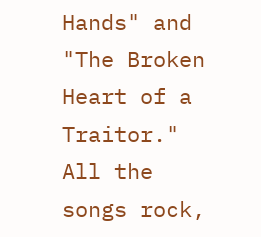Hands" and "The Broken Heart of a Traitor." All the songs rock,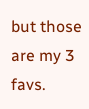but those are my 3 favs.